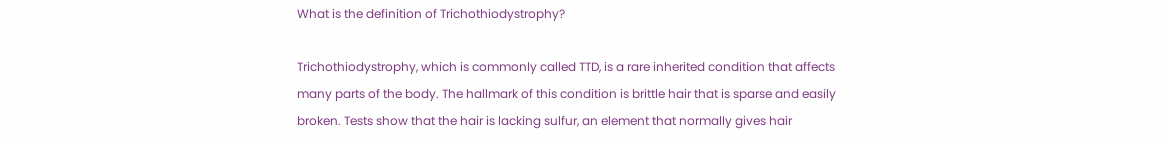What is the definition of Trichothiodystrophy?

Trichothiodystrophy, which is commonly called TTD, is a rare inherited condition that affects many parts of the body. The hallmark of this condition is brittle hair that is sparse and easily broken. Tests show that the hair is lacking sulfur, an element that normally gives hair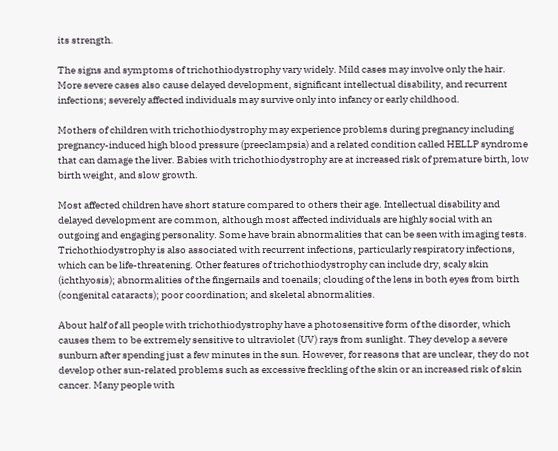its strength.

The signs and symptoms of trichothiodystrophy vary widely. Mild cases may involve only the hair. More severe cases also cause delayed development, significant intellectual disability, and recurrent infections; severely affected individuals may survive only into infancy or early childhood.

Mothers of children with trichothiodystrophy may experience problems during pregnancy including pregnancy-induced high blood pressure (preeclampsia) and a related condition called HELLP syndrome that can damage the liver. Babies with trichothiodystrophy are at increased risk of premature birth, low birth weight, and slow growth.

Most affected children have short stature compared to others their age. Intellectual disability and delayed development are common, although most affected individuals are highly social with an outgoing and engaging personality. Some have brain abnormalities that can be seen with imaging tests. Trichothiodystrophy is also associated with recurrent infections, particularly respiratory infections, which can be life-threatening. Other features of trichothiodystrophy can include dry, scaly skin (ichthyosis); abnormalities of the fingernails and toenails; clouding of the lens in both eyes from birth (congenital cataracts); poor coordination; and skeletal abnormalities.

About half of all people with trichothiodystrophy have a photosensitive form of the disorder, which causes them to be extremely sensitive to ultraviolet (UV) rays from sunlight. They develop a severe sunburn after spending just a few minutes in the sun. However, for reasons that are unclear, they do not develop other sun-related problems such as excessive freckling of the skin or an increased risk of skin cancer. Many people with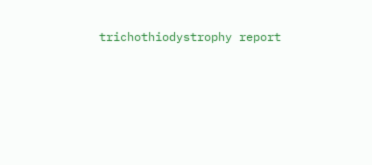trichothiodystrophy report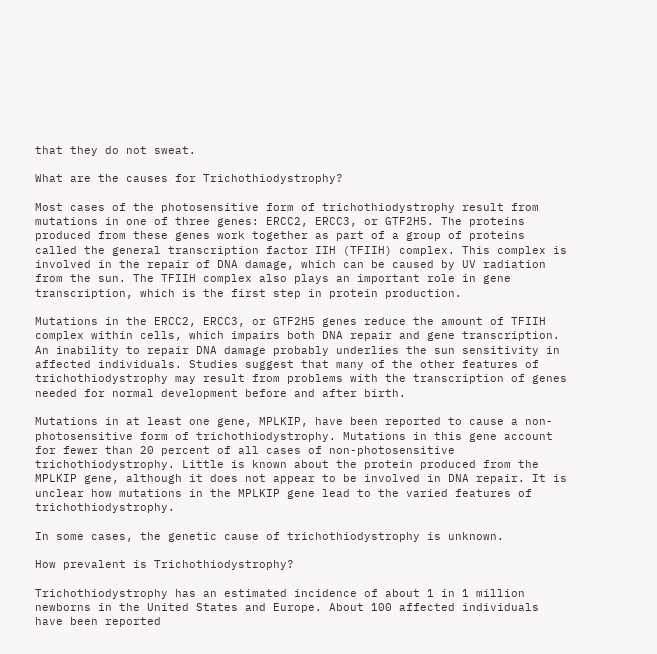that they do not sweat.

What are the causes for Trichothiodystrophy?

Most cases of the photosensitive form of trichothiodystrophy result from mutations in one of three genes: ERCC2, ERCC3, or GTF2H5. The proteins produced from these genes work together as part of a group of proteins called the general transcription factor IIH (TFIIH) complex. This complex is involved in the repair of DNA damage, which can be caused by UV radiation from the sun. The TFIIH complex also plays an important role in gene transcription, which is the first step in protein production.

Mutations in the ERCC2, ERCC3, or GTF2H5 genes reduce the amount of TFIIH complex within cells, which impairs both DNA repair and gene transcription. An inability to repair DNA damage probably underlies the sun sensitivity in affected individuals. Studies suggest that many of the other features of trichothiodystrophy may result from problems with the transcription of genes needed for normal development before and after birth.

Mutations in at least one gene, MPLKIP, have been reported to cause a non-photosensitive form of trichothiodystrophy. Mutations in this gene account for fewer than 20 percent of all cases of non-photosensitive trichothiodystrophy. Little is known about the protein produced from the MPLKIP gene, although it does not appear to be involved in DNA repair. It is unclear how mutations in the MPLKIP gene lead to the varied features of trichothiodystrophy.

In some cases, the genetic cause of trichothiodystrophy is unknown.

How prevalent is Trichothiodystrophy?

Trichothiodystrophy has an estimated incidence of about 1 in 1 million newborns in the United States and Europe. About 100 affected individuals have been reported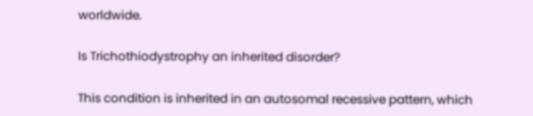worldwide.

Is Trichothiodystrophy an inherited disorder?

This condition is inherited in an autosomal recessive pattern, which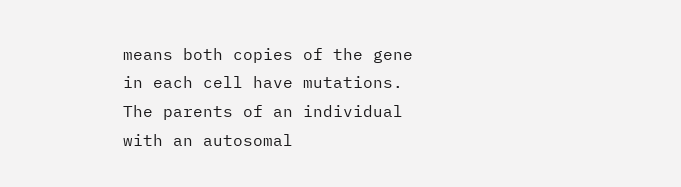means both copies of the gene in each cell have mutations. The parents of an individual with an autosomal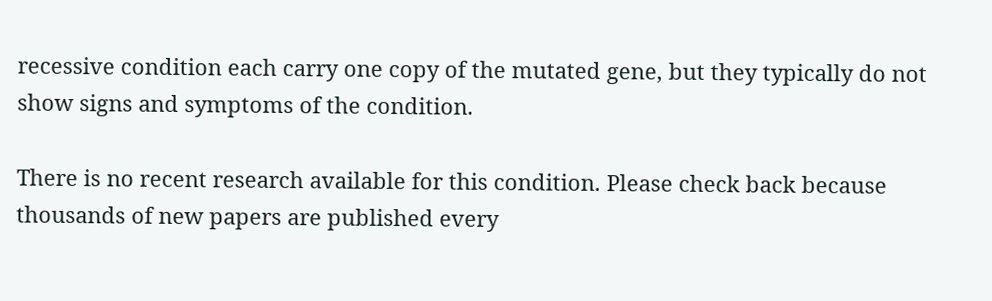recessive condition each carry one copy of the mutated gene, but they typically do not show signs and symptoms of the condition.

There is no recent research available for this condition. Please check back because thousands of new papers are published every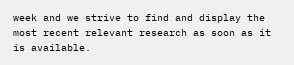week and we strive to find and display the most recent relevant research as soon as it is available.